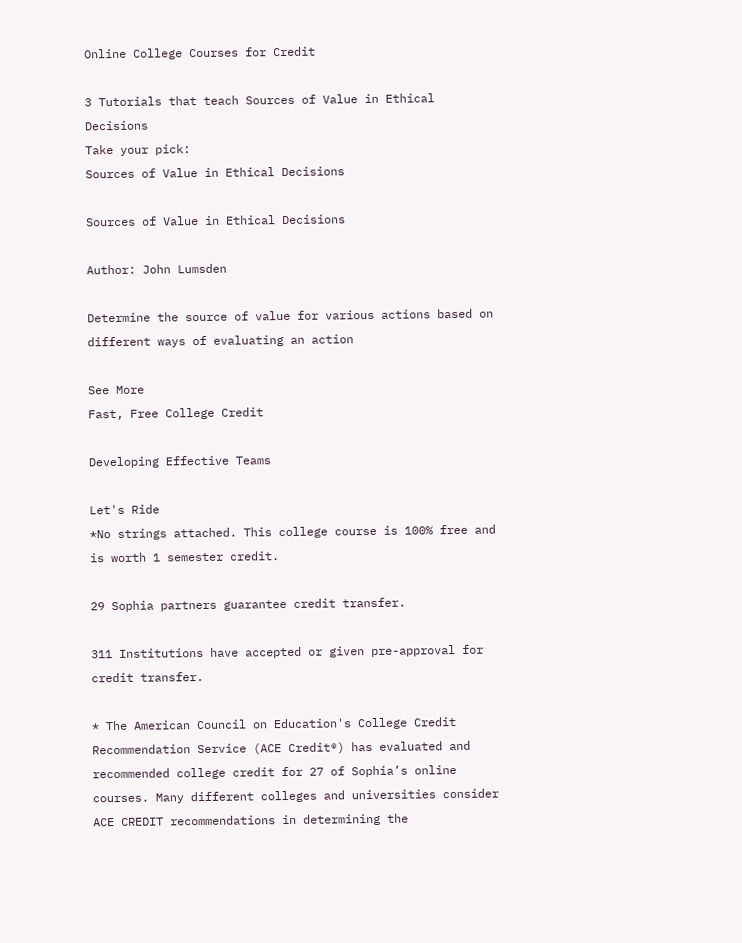Online College Courses for Credit

3 Tutorials that teach Sources of Value in Ethical Decisions
Take your pick:
Sources of Value in Ethical Decisions

Sources of Value in Ethical Decisions

Author: John Lumsden

Determine the source of value for various actions based on different ways of evaluating an action

See More
Fast, Free College Credit

Developing Effective Teams

Let's Ride
*No strings attached. This college course is 100% free and is worth 1 semester credit.

29 Sophia partners guarantee credit transfer.

311 Institutions have accepted or given pre-approval for credit transfer.

* The American Council on Education's College Credit Recommendation Service (ACE Credit®) has evaluated and recommended college credit for 27 of Sophia’s online courses. Many different colleges and universities consider ACE CREDIT recommendations in determining the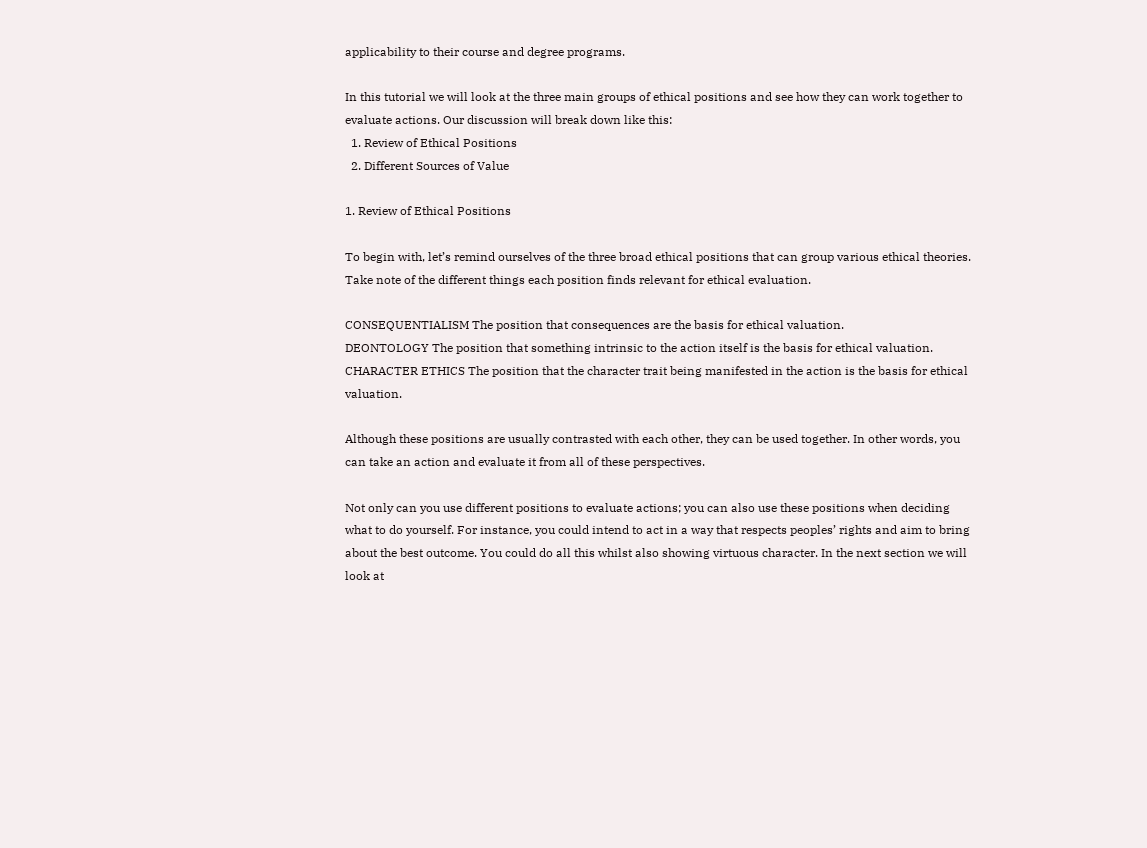applicability to their course and degree programs.

In this tutorial we will look at the three main groups of ethical positions and see how they can work together to evaluate actions. Our discussion will break down like this:
  1. Review of Ethical Positions
  2. Different Sources of Value

1. Review of Ethical Positions

To begin with, let’s remind ourselves of the three broad ethical positions that can group various ethical theories. Take note of the different things each position finds relevant for ethical evaluation.

CONSEQUENTIALISM The position that consequences are the basis for ethical valuation.
DEONTOLOGY The position that something intrinsic to the action itself is the basis for ethical valuation.
CHARACTER ETHICS The position that the character trait being manifested in the action is the basis for ethical valuation.

Although these positions are usually contrasted with each other, they can be used together. In other words, you can take an action and evaluate it from all of these perspectives.

Not only can you use different positions to evaluate actions; you can also use these positions when deciding what to do yourself. For instance, you could intend to act in a way that respects peoples’ rights and aim to bring about the best outcome. You could do all this whilst also showing virtuous character. In the next section we will look at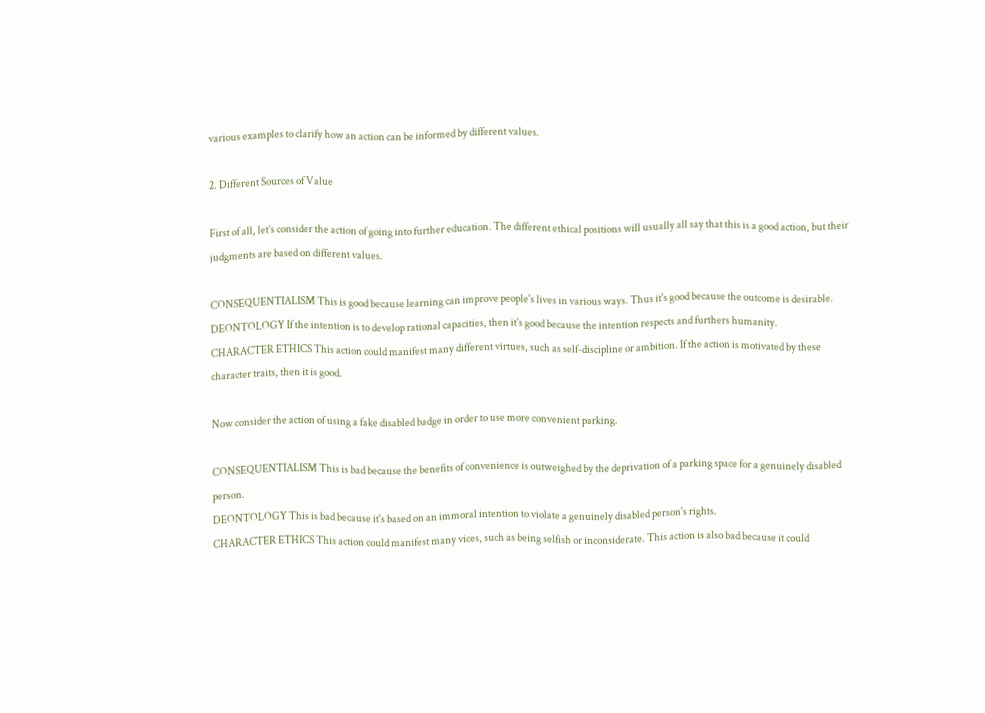various examples to clarify how an action can be informed by different values.

2. Different Sources of Value

First of all, let’s consider the action of going into further education. The different ethical positions will usually all say that this is a good action, but their judgments are based on different values.

CONSEQUENTIALISM This is good because learning can improve people's lives in various ways. Thus it's good because the outcome is desirable.
DEONTOLOGY If the intention is to develop rational capacities, then it's good because the intention respects and furthers humanity.
CHARACTER ETHICS This action could manifest many different virtues, such as self-discipline or ambition. If the action is motivated by these character traits, then it is good.

Now consider the action of using a fake disabled badge in order to use more convenient parking.

CONSEQUENTIALISM This is bad because the benefits of convenience is outweighed by the deprivation of a parking space for a genuinely disabled person.
DEONTOLOGY This is bad because it's based on an immoral intention to violate a genuinely disabled person's rights.
CHARACTER ETHICS This action could manifest many vices, such as being selfish or inconsiderate. This action is also bad because it could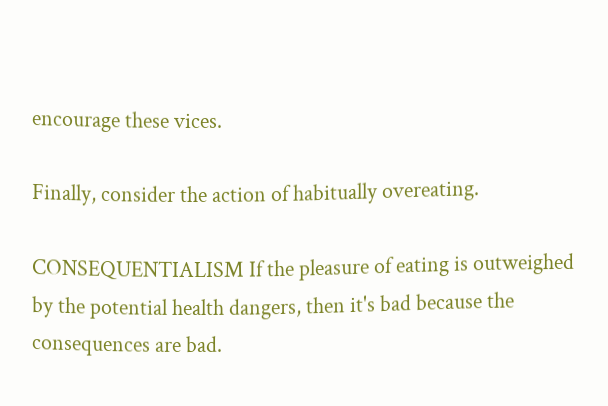encourage these vices.

Finally, consider the action of habitually overeating.

CONSEQUENTIALISM If the pleasure of eating is outweighed by the potential health dangers, then it's bad because the consequences are bad.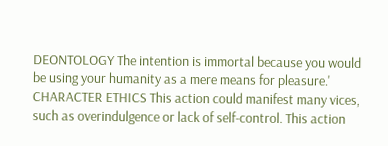DEONTOLOGY The intention is immortal because you would be using your humanity as a mere means for pleasure.'
CHARACTER ETHICS This action could manifest many vices, such as overindulgence or lack of self-control. This action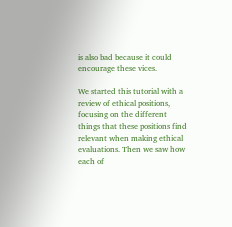is also bad because it could encourage these vices.

We started this tutorial with a review of ethical positions, focusing on the different things that these positions find relevant when making ethical evaluations. Then we saw how each of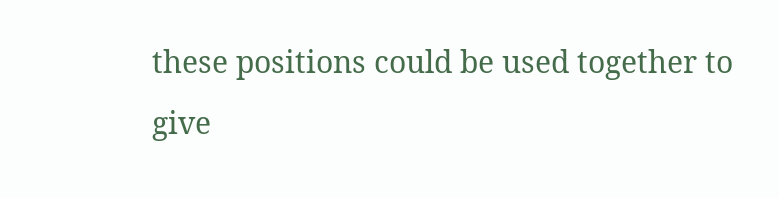these positions could be used together to give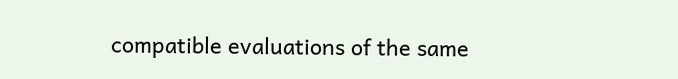compatible evaluations of the same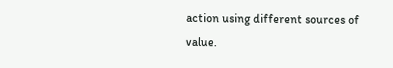action using different sources of value.